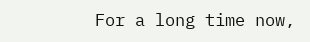For a long time now,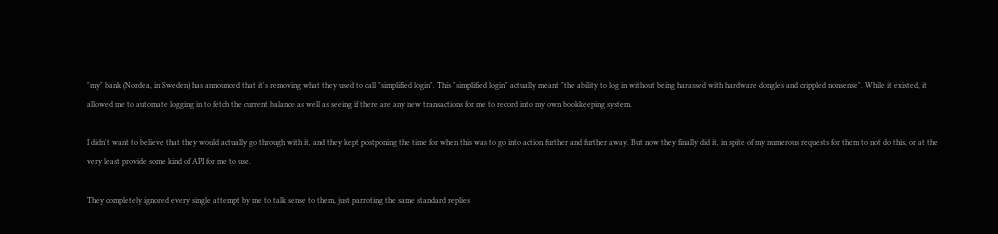"my" bank (Nordea, in Sweden) has announced that it's removing what they used to call "simplified login". This "simplified login" actually meant "the ability to log in without being harassed with hardware dongles and crippled nonsense". While it existed, it allowed me to automate logging in to fetch the current balance as well as seeing if there are any new transactions for me to record into my own bookkeeping system.

I didn't want to believe that they would actually go through with it, and they kept postponing the time for when this was to go into action further and further away. But now they finally did it, in spite of my numerous requests for them to not do this, or at the very least provide some kind of API for me to use.

They completely ignored every single attempt by me to talk sense to them, just parroting the same standard replies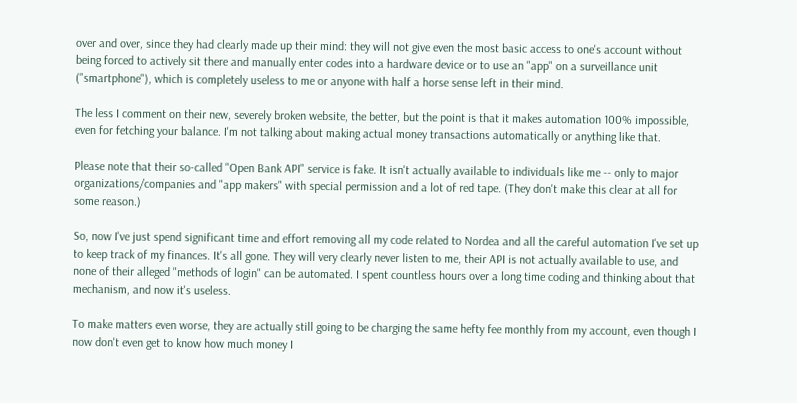over and over, since they had clearly made up their mind: they will not give even the most basic access to one's account without being forced to actively sit there and manually enter codes into a hardware device or to use an "app" on a surveillance unit ("smartphone"), which is completely useless to me or anyone with half a horse sense left in their mind.

The less I comment on their new, severely broken website, the better, but the point is that it makes automation 100% impossible, even for fetching your balance. I'm not talking about making actual money transactions automatically or anything like that.

Please note that their so-called "Open Bank API" service is fake. It isn't actually available to individuals like me -- only to major organizations/companies and "app makers" with special permission and a lot of red tape. (They don't make this clear at all for some reason.)

So, now I've just spend significant time and effort removing all my code related to Nordea and all the careful automation I've set up to keep track of my finances. It's all gone. They will very clearly never listen to me, their API is not actually available to use, and none of their alleged "methods of login" can be automated. I spent countless hours over a long time coding and thinking about that mechanism, and now it's useless.

To make matters even worse, they are actually still going to be charging the same hefty fee monthly from my account, even though I now don't even get to know how much money I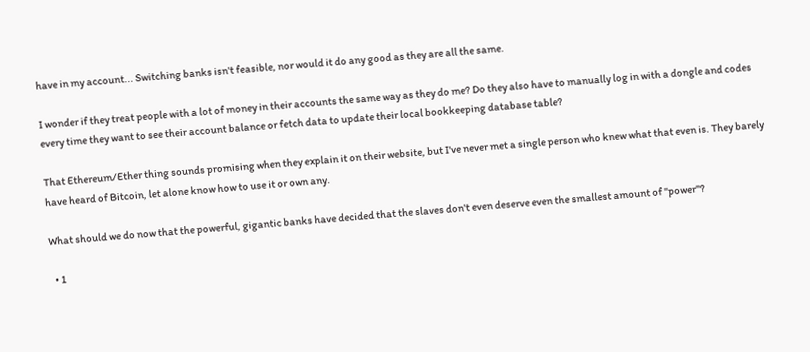have in my account... Switching banks isn't feasible, nor would it do any good as they are all the same.

I wonder if they treat people with a lot of money in their accounts the same way as they do me? Do they also have to manually log in with a dongle and codes every time they want to see their account balance or fetch data to update their local bookkeeping database table?

That Ethereum/Ether thing sounds promising when they explain it on their website, but I've never met a single person who knew what that even is. They barely have heard of Bitcoin, let alone know how to use it or own any.

What should we do now that the powerful, gigantic banks have decided that the slaves don't even deserve even the smallest amount of "power"?

  • 1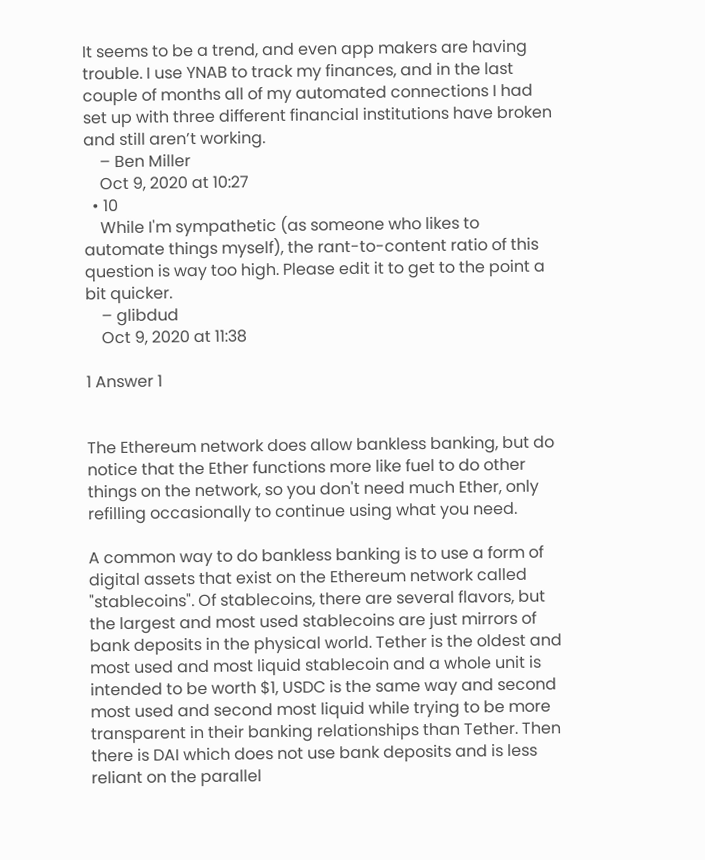It seems to be a trend, and even app makers are having trouble. I use YNAB to track my finances, and in the last couple of months all of my automated connections I had set up with three different financial institutions have broken and still aren’t working.
    – Ben Miller
    Oct 9, 2020 at 10:27
  • 10
    While I'm sympathetic (as someone who likes to automate things myself), the rant-to-content ratio of this question is way too high. Please edit it to get to the point a bit quicker.
    – glibdud
    Oct 9, 2020 at 11:38

1 Answer 1


The Ethereum network does allow bankless banking, but do notice that the Ether functions more like fuel to do other things on the network, so you don't need much Ether, only refilling occasionally to continue using what you need.

A common way to do bankless banking is to use a form of digital assets that exist on the Ethereum network called "stablecoins". Of stablecoins, there are several flavors, but the largest and most used stablecoins are just mirrors of bank deposits in the physical world. Tether is the oldest and most used and most liquid stablecoin and a whole unit is intended to be worth $1, USDC is the same way and second most used and second most liquid while trying to be more transparent in their banking relationships than Tether. Then there is DAI which does not use bank deposits and is less reliant on the parallel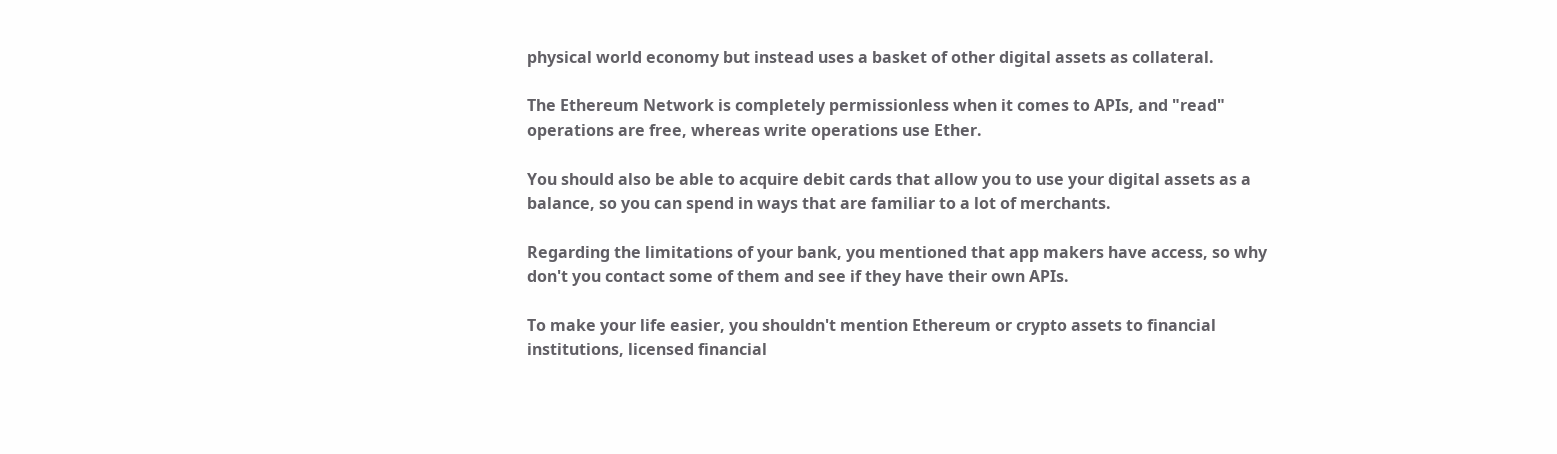physical world economy but instead uses a basket of other digital assets as collateral.

The Ethereum Network is completely permissionless when it comes to APIs, and "read" operations are free, whereas write operations use Ether.

You should also be able to acquire debit cards that allow you to use your digital assets as a balance, so you can spend in ways that are familiar to a lot of merchants.

Regarding the limitations of your bank, you mentioned that app makers have access, so why don't you contact some of them and see if they have their own APIs.

To make your life easier, you shouldn't mention Ethereum or crypto assets to financial institutions, licensed financial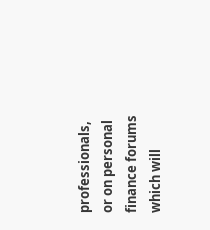professionals, or on personal finance forums which will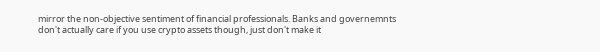mirror the non-objective sentiment of financial professionals. Banks and governemnts don't actually care if you use crypto assets though, just don't make it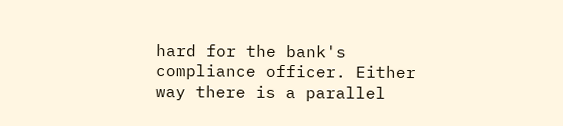hard for the bank's compliance officer. Either way there is a parallel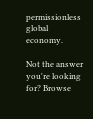permissionless global economy.

Not the answer you're looking for? Browse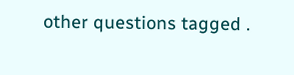other questions tagged .